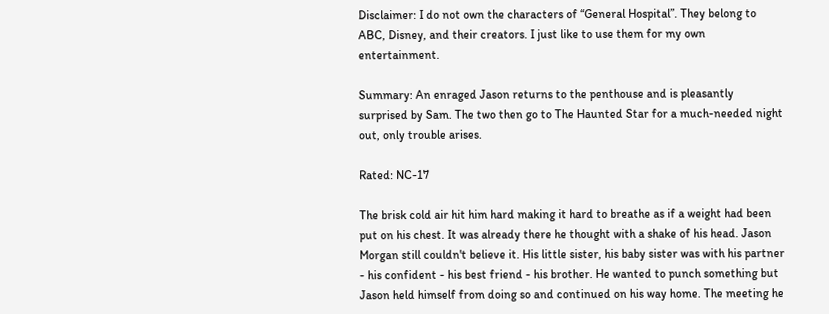Disclaimer: I do not own the characters of “General Hospital”. They belong to ABC, Disney, and their creators. I just like to use them for my own entertainment.

Summary: An enraged Jason returns to the penthouse and is pleasantly surprised by Sam. The two then go to The Haunted Star for a much-needed night out, only trouble arises.

Rated: NC-17

The brisk cold air hit him hard making it hard to breathe as if a weight had been put on his chest. It was already there he thought with a shake of his head. Jason Morgan still couldn't believe it. His little sister, his baby sister was with his partner - his confident - his best friend - his brother. He wanted to punch something but Jason held himself from doing so and continued on his way home. The meeting he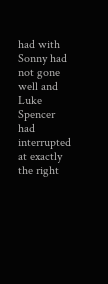had with Sonny had not gone well and Luke Spencer had interrupted at exactly the right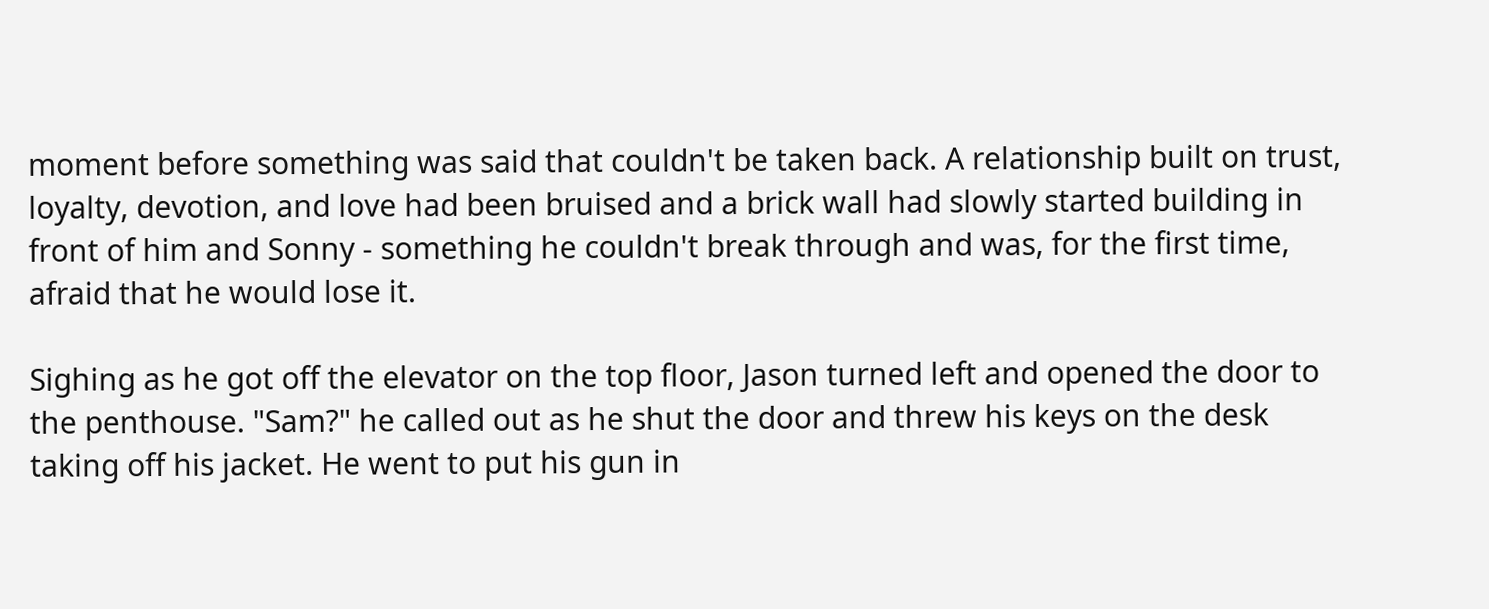moment before something was said that couldn't be taken back. A relationship built on trust, loyalty, devotion, and love had been bruised and a brick wall had slowly started building in front of him and Sonny - something he couldn't break through and was, for the first time, afraid that he would lose it.

Sighing as he got off the elevator on the top floor, Jason turned left and opened the door to the penthouse. "Sam?" he called out as he shut the door and threw his keys on the desk taking off his jacket. He went to put his gun in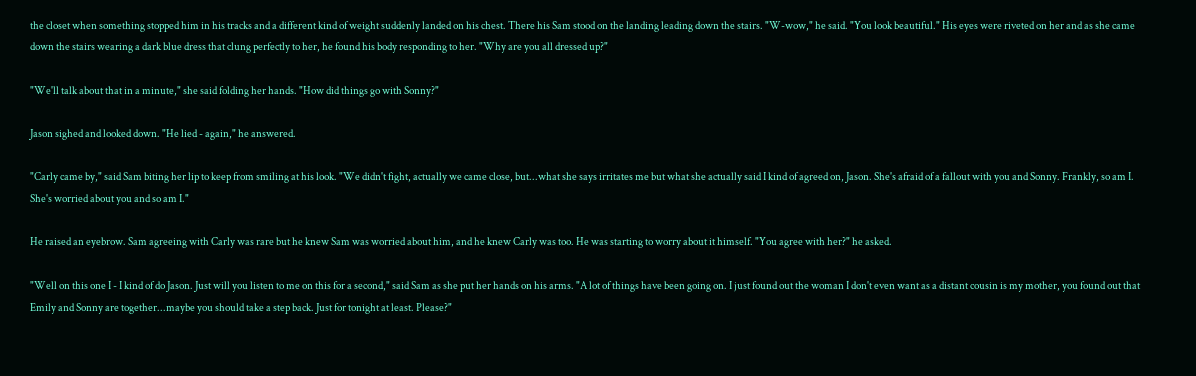the closet when something stopped him in his tracks and a different kind of weight suddenly landed on his chest. There his Sam stood on the landing leading down the stairs. "W-wow," he said. "You look beautiful." His eyes were riveted on her and as she came down the stairs wearing a dark blue dress that clung perfectly to her, he found his body responding to her. "Why are you all dressed up?"

"We'll talk about that in a minute," she said folding her hands. "How did things go with Sonny?"

Jason sighed and looked down. "He lied - again," he answered.

"Carly came by," said Sam biting her lip to keep from smiling at his look. "We didn't fight, actually we came close, but...what she says irritates me but what she actually said I kind of agreed on, Jason. She's afraid of a fallout with you and Sonny. Frankly, so am I. She's worried about you and so am I."

He raised an eyebrow. Sam agreeing with Carly was rare but he knew Sam was worried about him, and he knew Carly was too. He was starting to worry about it himself. "You agree with her?" he asked.

"Well on this one I - I kind of do Jason. Just will you listen to me on this for a second," said Sam as she put her hands on his arms. "A lot of things have been going on. I just found out the woman I don't even want as a distant cousin is my mother, you found out that Emily and Sonny are together...maybe you should take a step back. Just for tonight at least. Please?"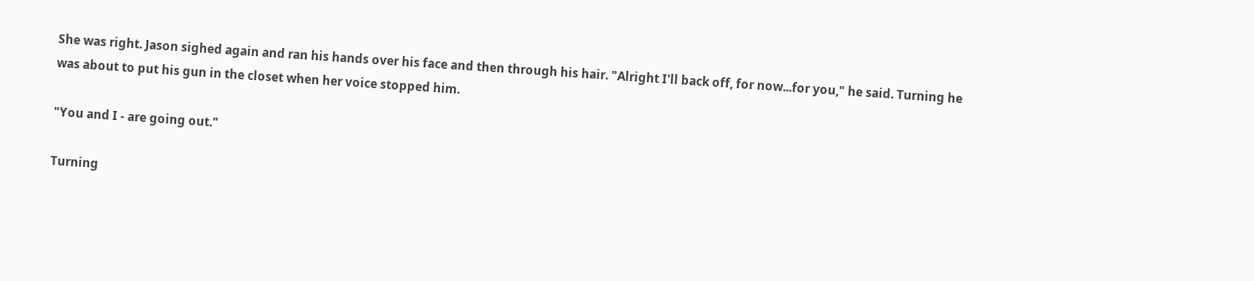She was right. Jason sighed again and ran his hands over his face and then through his hair. "Alright I'll back off, for now...for you," he said. Turning he was about to put his gun in the closet when her voice stopped him.

"You and I - are going out."

Turning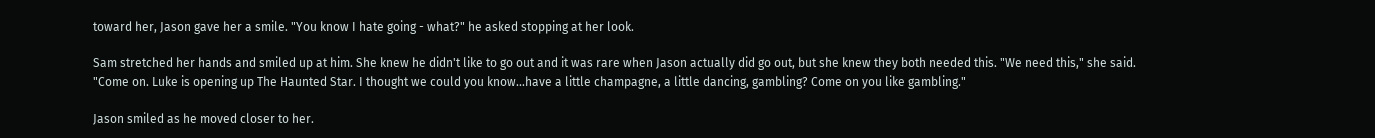toward her, Jason gave her a smile. "You know I hate going - what?" he asked stopping at her look.

Sam stretched her hands and smiled up at him. She knew he didn't like to go out and it was rare when Jason actually did go out, but she knew they both needed this. "We need this," she said. "Come on. Luke is opening up The Haunted Star. I thought we could you know...have a little champagne, a little dancing, gambling? Come on you like gambling."

Jason smiled as he moved closer to her.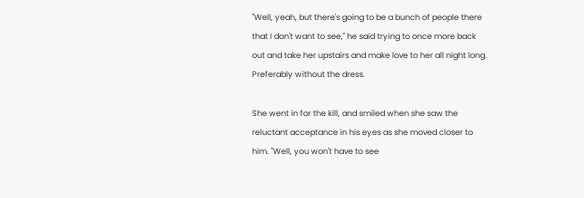"Well, yeah, but there's going to be a bunch of people there that I don't want to see," he said trying to once more back out and take her upstairs and make love to her all night long. Preferably without the dress.

She went in for the kill, and smiled when she saw the reluctant acceptance in his eyes as she moved closer to him. "Well, you won't have to see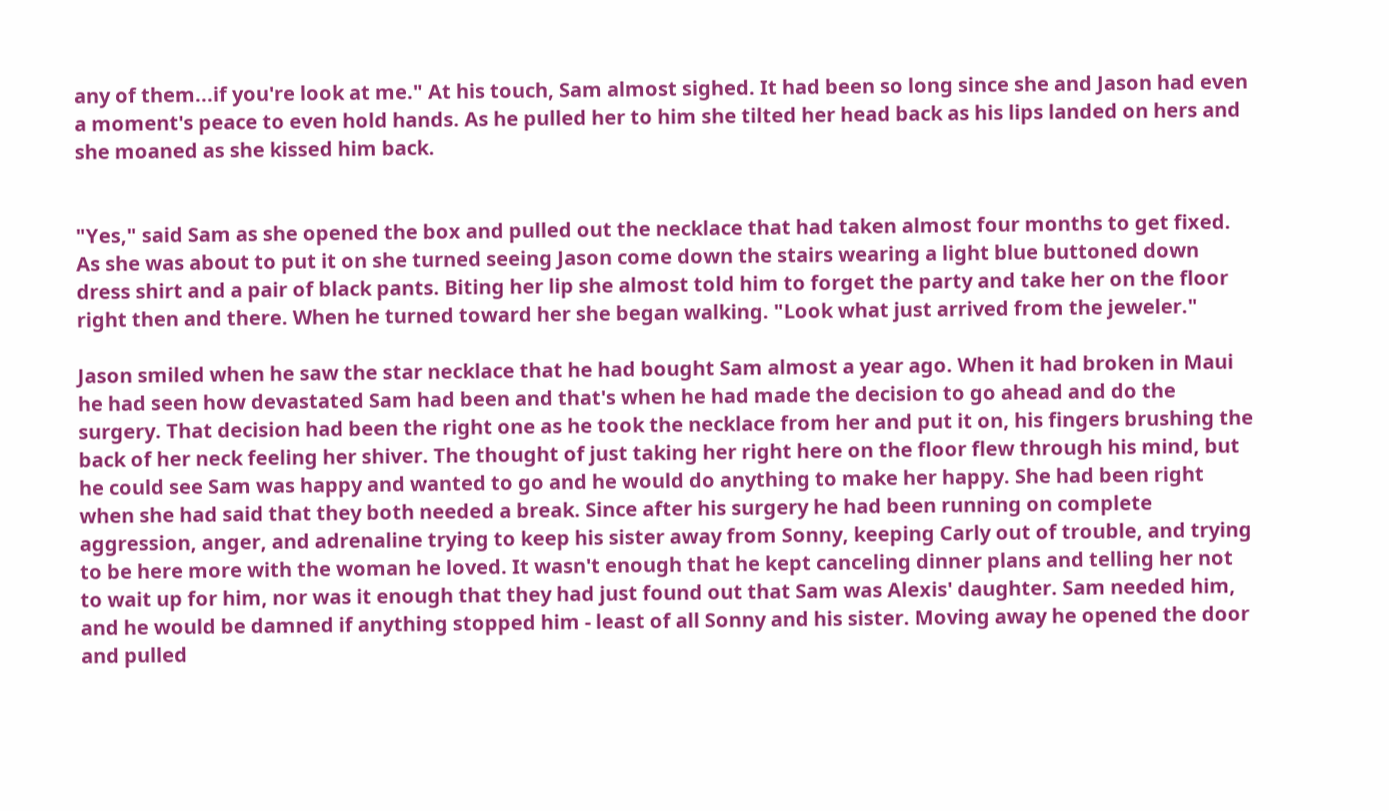any of them...if you're look at me." At his touch, Sam almost sighed. It had been so long since she and Jason had even a moment's peace to even hold hands. As he pulled her to him she tilted her head back as his lips landed on hers and she moaned as she kissed him back.


"Yes," said Sam as she opened the box and pulled out the necklace that had taken almost four months to get fixed. As she was about to put it on she turned seeing Jason come down the stairs wearing a light blue buttoned down dress shirt and a pair of black pants. Biting her lip she almost told him to forget the party and take her on the floor right then and there. When he turned toward her she began walking. "Look what just arrived from the jeweler."

Jason smiled when he saw the star necklace that he had bought Sam almost a year ago. When it had broken in Maui he had seen how devastated Sam had been and that's when he had made the decision to go ahead and do the surgery. That decision had been the right one as he took the necklace from her and put it on, his fingers brushing the back of her neck feeling her shiver. The thought of just taking her right here on the floor flew through his mind, but he could see Sam was happy and wanted to go and he would do anything to make her happy. She had been right when she had said that they both needed a break. Since after his surgery he had been running on complete aggression, anger, and adrenaline trying to keep his sister away from Sonny, keeping Carly out of trouble, and trying to be here more with the woman he loved. It wasn't enough that he kept canceling dinner plans and telling her not to wait up for him, nor was it enough that they had just found out that Sam was Alexis' daughter. Sam needed him, and he would be damned if anything stopped him - least of all Sonny and his sister. Moving away he opened the door and pulled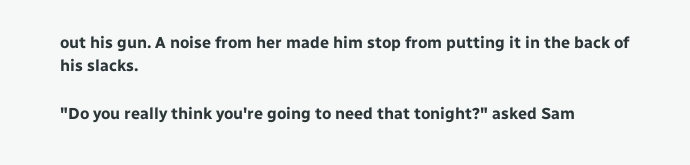out his gun. A noise from her made him stop from putting it in the back of his slacks.

"Do you really think you're going to need that tonight?" asked Sam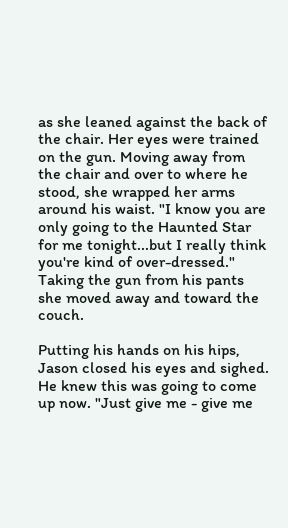as she leaned against the back of the chair. Her eyes were trained on the gun. Moving away from the chair and over to where he stood, she wrapped her arms around his waist. "I know you are only going to the Haunted Star for me tonight...but I really think you're kind of over-dressed." Taking the gun from his pants she moved away and toward the couch.

Putting his hands on his hips, Jason closed his eyes and sighed. He knew this was going to come up now. "Just give me - give me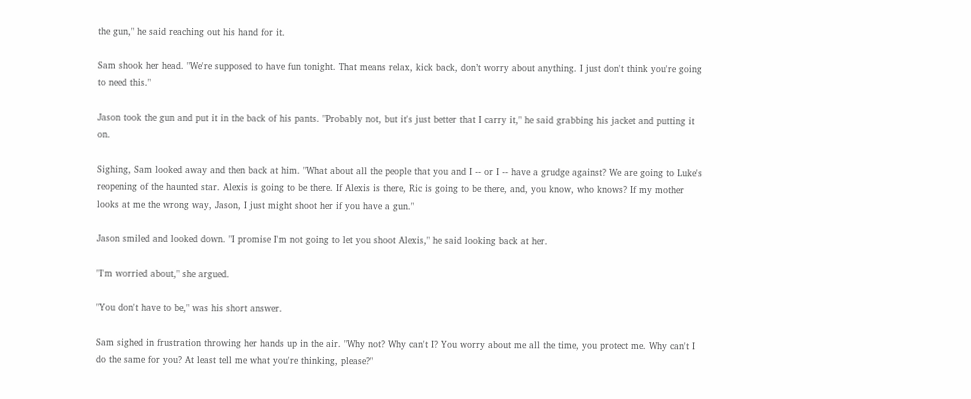the gun," he said reaching out his hand for it.

Sam shook her head. "We're supposed to have fun tonight. That means relax, kick back, don’t worry about anything. I just don't think you're going to need this."

Jason took the gun and put it in the back of his pants. "Probably not, but it's just better that I carry it," he said grabbing his jacket and putting it on.

Sighing, Sam looked away and then back at him. "What about all the people that you and I -- or I -- have a grudge against? We are going to Luke's reopening of the haunted star. Alexis is going to be there. If Alexis is there, Ric is going to be there, and, you know, who knows? If my mother looks at me the wrong way, Jason, I just might shoot her if you have a gun."

Jason smiled and looked down. "I promise I'm not going to let you shoot Alexis," he said looking back at her.

"I'm worried about," she argued.

"You don't have to be," was his short answer.

Sam sighed in frustration throwing her hands up in the air. "Why not? Why can't I? You worry about me all the time, you protect me. Why can't I do the same for you? At least tell me what you're thinking, please?"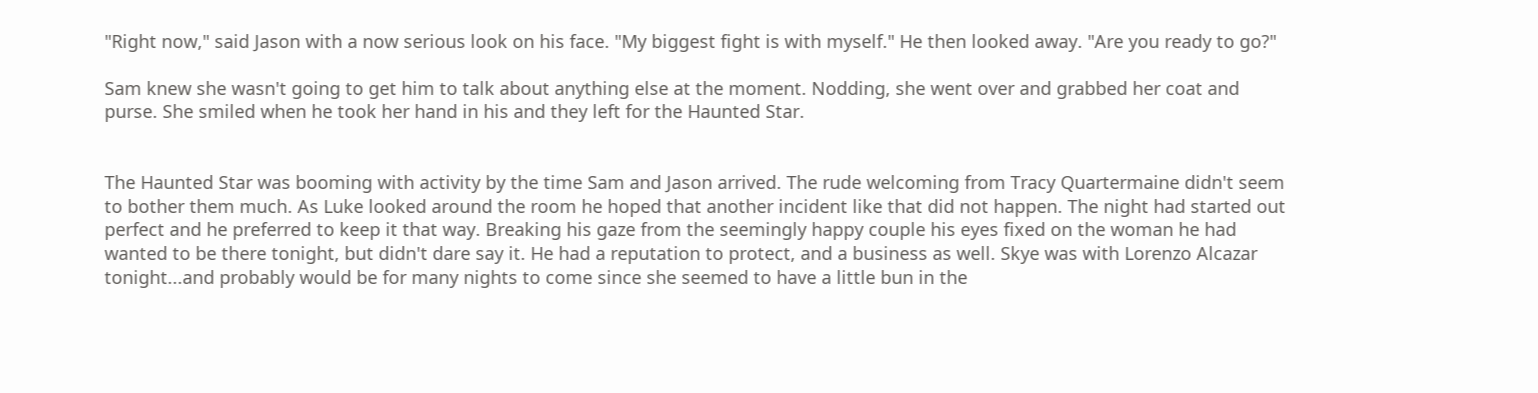"Right now," said Jason with a now serious look on his face. "My biggest fight is with myself." He then looked away. "Are you ready to go?"

Sam knew she wasn't going to get him to talk about anything else at the moment. Nodding, she went over and grabbed her coat and purse. She smiled when he took her hand in his and they left for the Haunted Star.


The Haunted Star was booming with activity by the time Sam and Jason arrived. The rude welcoming from Tracy Quartermaine didn't seem to bother them much. As Luke looked around the room he hoped that another incident like that did not happen. The night had started out perfect and he preferred to keep it that way. Breaking his gaze from the seemingly happy couple his eyes fixed on the woman he had wanted to be there tonight, but didn't dare say it. He had a reputation to protect, and a business as well. Skye was with Lorenzo Alcazar tonight...and probably would be for many nights to come since she seemed to have a little bun in the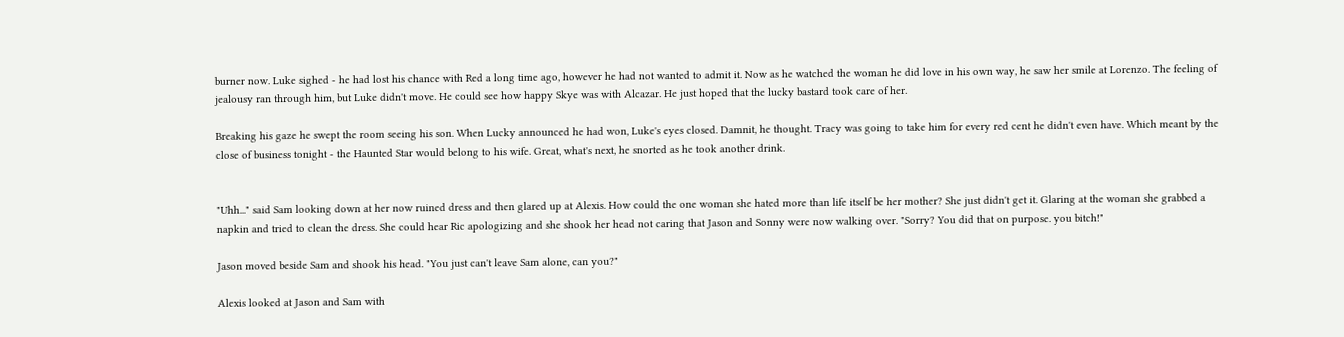burner now. Luke sighed - he had lost his chance with Red a long time ago, however he had not wanted to admit it. Now as he watched the woman he did love in his own way, he saw her smile at Lorenzo. The feeling of jealousy ran through him, but Luke didn't move. He could see how happy Skye was with Alcazar. He just hoped that the lucky bastard took care of her.

Breaking his gaze he swept the room seeing his son. When Lucky announced he had won, Luke's eyes closed. Damnit, he thought. Tracy was going to take him for every red cent he didn't even have. Which meant by the close of business tonight - the Haunted Star would belong to his wife. Great, what's next, he snorted as he took another drink.


"Uhh..." said Sam looking down at her now ruined dress and then glared up at Alexis. How could the one woman she hated more than life itself be her mother? She just didn't get it. Glaring at the woman she grabbed a napkin and tried to clean the dress. She could hear Ric apologizing and she shook her head not caring that Jason and Sonny were now walking over. "Sorry? You did that on purpose. you bitch!"

Jason moved beside Sam and shook his head. "You just can't leave Sam alone, can you?"

Alexis looked at Jason and Sam with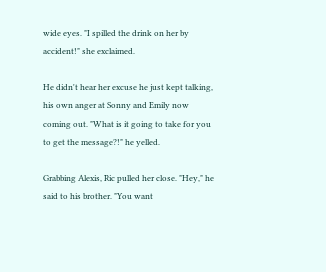wide eyes. "I spilled the drink on her by accident!" she exclaimed.

He didn't hear her excuse he just kept talking, his own anger at Sonny and Emily now coming out. "What is it going to take for you to get the message?!" he yelled.

Grabbing Alexis, Ric pulled her close. "Hey," he said to his brother. "You want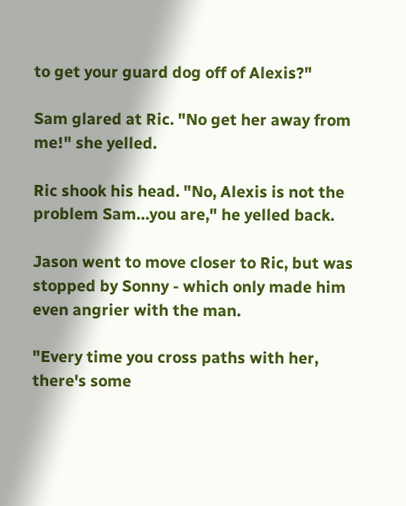to get your guard dog off of Alexis?"

Sam glared at Ric. "No get her away from me!" she yelled.

Ric shook his head. "No, Alexis is not the problem Sam…you are," he yelled back.

Jason went to move closer to Ric, but was stopped by Sonny - which only made him even angrier with the man.

"Every time you cross paths with her, there's some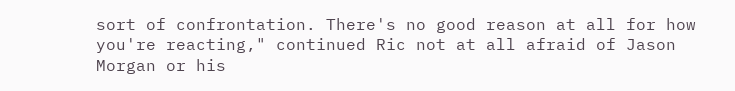sort of confrontation. There's no good reason at all for how you're reacting," continued Ric not at all afraid of Jason Morgan or his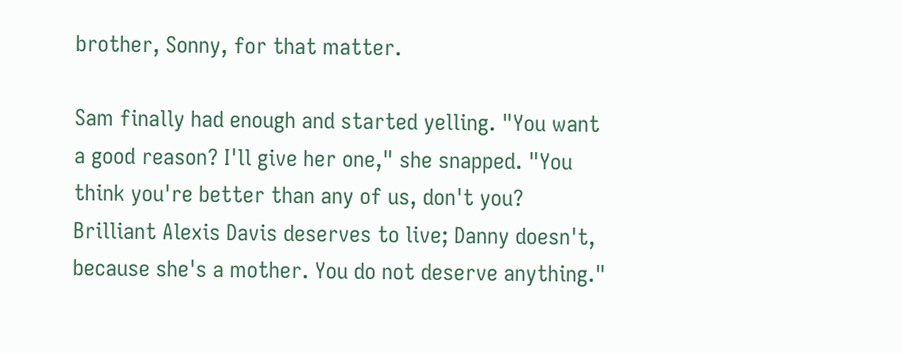brother, Sonny, for that matter.

Sam finally had enough and started yelling. "You want a good reason? I'll give her one," she snapped. "You think you're better than any of us, don't you? Brilliant Alexis Davis deserves to live; Danny doesn't, because she's a mother. You do not deserve anything."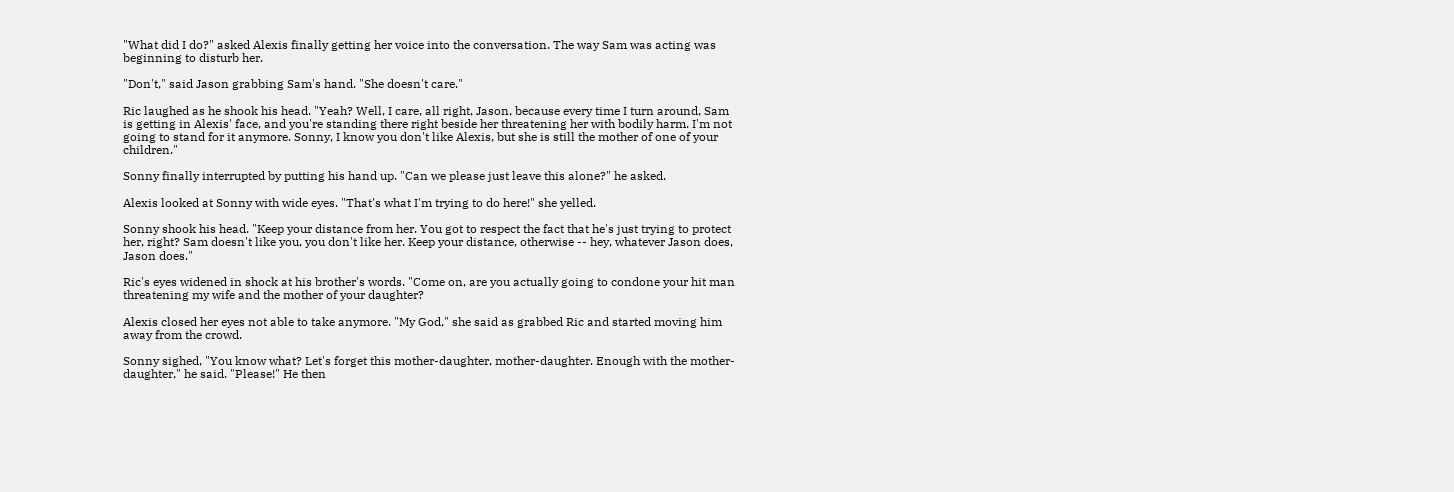"What did I do?" asked Alexis finally getting her voice into the conversation. The way Sam was acting was beginning to disturb her.

"Don't," said Jason grabbing Sam's hand. "She doesn't care."

Ric laughed as he shook his head. "Yeah? Well, I care, all right, Jason, because every time I turn around, Sam is getting in Alexis' face, and you're standing there right beside her threatening her with bodily harm. I'm not going to stand for it anymore. Sonny, I know you don't like Alexis, but she is still the mother of one of your children."

Sonny finally interrupted by putting his hand up. "Can we please just leave this alone?" he asked.

Alexis looked at Sonny with wide eyes. "That's what I'm trying to do here!" she yelled.

Sonny shook his head. "Keep your distance from her. You got to respect the fact that he's just trying to protect her, right? Sam doesn't like you, you don't like her. Keep your distance, otherwise -- hey, whatever Jason does, Jason does."

Ric's eyes widened in shock at his brother's words. "Come on, are you actually going to condone your hit man threatening my wife and the mother of your daughter?

Alexis closed her eyes not able to take anymore. "My God," she said as grabbed Ric and started moving him away from the crowd.

Sonny sighed, "You know what? Let's forget this mother-daughter, mother-daughter. Enough with the mother-daughter," he said. "Please!" He then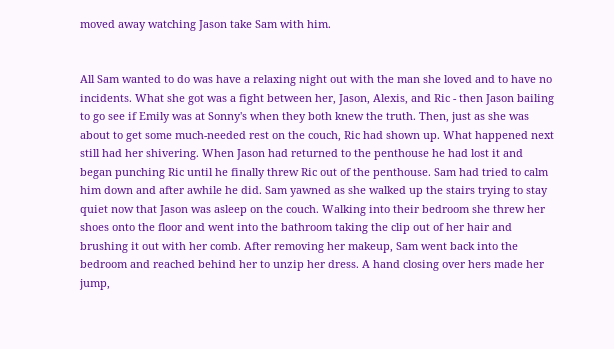moved away watching Jason take Sam with him.


All Sam wanted to do was have a relaxing night out with the man she loved and to have no incidents. What she got was a fight between her, Jason, Alexis, and Ric - then Jason bailing to go see if Emily was at Sonny's when they both knew the truth. Then, just as she was about to get some much-needed rest on the couch, Ric had shown up. What happened next still had her shivering. When Jason had returned to the penthouse he had lost it and began punching Ric until he finally threw Ric out of the penthouse. Sam had tried to calm him down and after awhile he did. Sam yawned as she walked up the stairs trying to stay quiet now that Jason was asleep on the couch. Walking into their bedroom she threw her shoes onto the floor and went into the bathroom taking the clip out of her hair and brushing it out with her comb. After removing her makeup, Sam went back into the bedroom and reached behind her to unzip her dress. A hand closing over hers made her jump,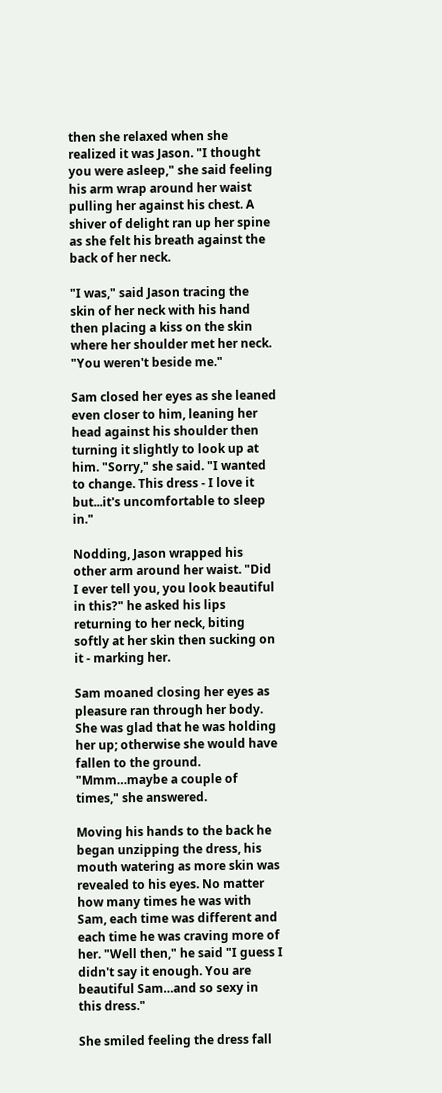then she relaxed when she realized it was Jason. "I thought you were asleep," she said feeling his arm wrap around her waist pulling her against his chest. A shiver of delight ran up her spine as she felt his breath against the back of her neck.

"I was," said Jason tracing the skin of her neck with his hand then placing a kiss on the skin where her shoulder met her neck. "You weren't beside me."

Sam closed her eyes as she leaned even closer to him, leaning her head against his shoulder then turning it slightly to look up at him. "Sorry," she said. "I wanted to change. This dress - I love it but...it's uncomfortable to sleep in."

Nodding, Jason wrapped his other arm around her waist. "Did I ever tell you, you look beautiful in this?" he asked his lips returning to her neck, biting softly at her skin then sucking on it - marking her.

Sam moaned closing her eyes as pleasure ran through her body. She was glad that he was holding her up; otherwise she would have fallen to the ground. "Mmm…maybe a couple of times," she answered.

Moving his hands to the back he began unzipping the dress, his mouth watering as more skin was revealed to his eyes. No matter how many times he was with Sam, each time was different and each time he was craving more of her. "Well then," he said "I guess I didn't say it enough. You are beautiful Sam…and so sexy in this dress."

She smiled feeling the dress fall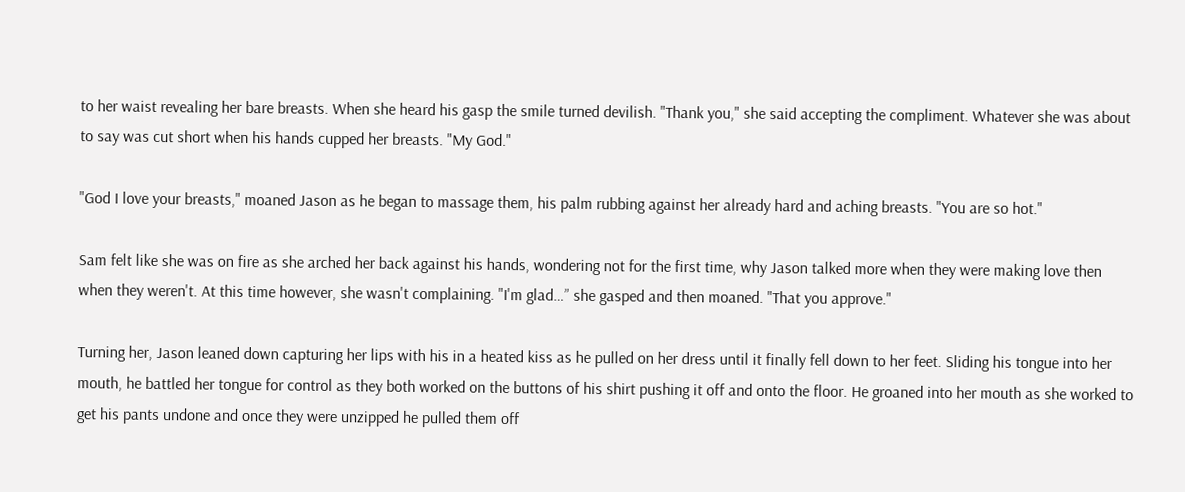to her waist revealing her bare breasts. When she heard his gasp the smile turned devilish. "Thank you," she said accepting the compliment. Whatever she was about to say was cut short when his hands cupped her breasts. "My God."

"God I love your breasts," moaned Jason as he began to massage them, his palm rubbing against her already hard and aching breasts. "You are so hot."

Sam felt like she was on fire as she arched her back against his hands, wondering not for the first time, why Jason talked more when they were making love then when they weren't. At this time however, she wasn't complaining. "I'm glad…” she gasped and then moaned. "That you approve."

Turning her, Jason leaned down capturing her lips with his in a heated kiss as he pulled on her dress until it finally fell down to her feet. Sliding his tongue into her mouth, he battled her tongue for control as they both worked on the buttons of his shirt pushing it off and onto the floor. He groaned into her mouth as she worked to get his pants undone and once they were unzipped he pulled them off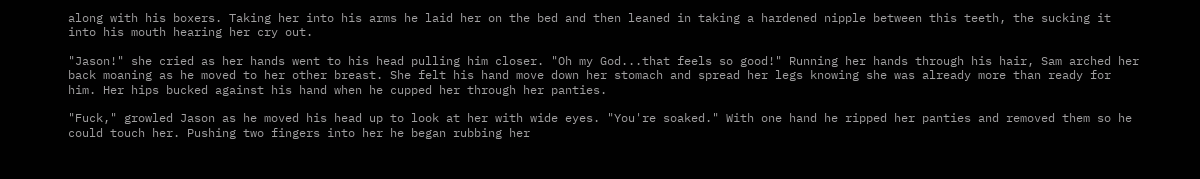along with his boxers. Taking her into his arms he laid her on the bed and then leaned in taking a hardened nipple between this teeth, the sucking it into his mouth hearing her cry out.

"Jason!" she cried as her hands went to his head pulling him closer. "Oh my God...that feels so good!" Running her hands through his hair, Sam arched her back moaning as he moved to her other breast. She felt his hand move down her stomach and spread her legs knowing she was already more than ready for him. Her hips bucked against his hand when he cupped her through her panties.

"Fuck," growled Jason as he moved his head up to look at her with wide eyes. "You're soaked." With one hand he ripped her panties and removed them so he could touch her. Pushing two fingers into her he began rubbing her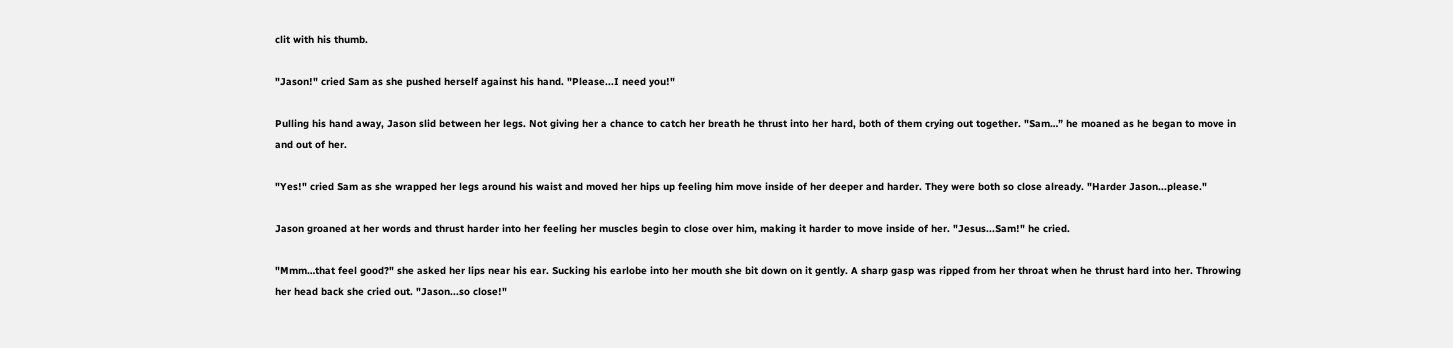clit with his thumb.

"Jason!" cried Sam as she pushed herself against his hand. "Please...I need you!"

Pulling his hand away, Jason slid between her legs. Not giving her a chance to catch her breath he thrust into her hard, both of them crying out together. "Sam…” he moaned as he began to move in and out of her.

"Yes!" cried Sam as she wrapped her legs around his waist and moved her hips up feeling him move inside of her deeper and harder. They were both so close already. "Harder Jason...please."

Jason groaned at her words and thrust harder into her feeling her muscles begin to close over him, making it harder to move inside of her. "Jesus...Sam!" he cried.

"Mmm…that feel good?" she asked her lips near his ear. Sucking his earlobe into her mouth she bit down on it gently. A sharp gasp was ripped from her throat when he thrust hard into her. Throwing her head back she cried out. "Jason...so close!"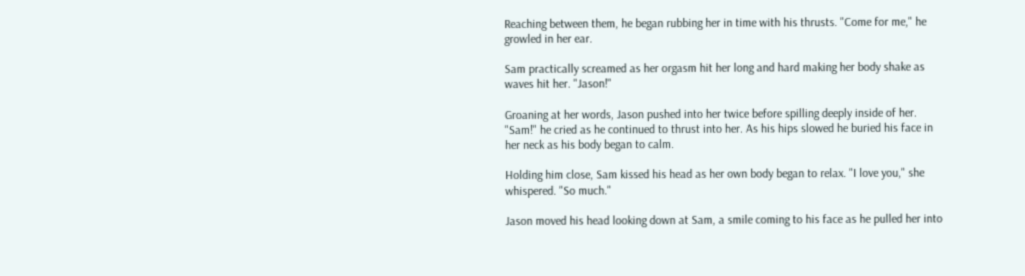Reaching between them, he began rubbing her in time with his thrusts. "Come for me," he growled in her ear.

Sam practically screamed as her orgasm hit her long and hard making her body shake as waves hit her. "Jason!"

Groaning at her words, Jason pushed into her twice before spilling deeply inside of her. "Sam!" he cried as he continued to thrust into her. As his hips slowed he buried his face in her neck as his body began to calm.

Holding him close, Sam kissed his head as her own body began to relax. "I love you," she whispered. "So much."

Jason moved his head looking down at Sam, a smile coming to his face as he pulled her into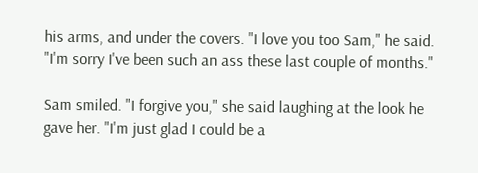his arms, and under the covers. "I love you too Sam," he said. "I'm sorry I've been such an ass these last couple of months."

Sam smiled. "I forgive you," she said laughing at the look he gave her. "I'm just glad I could be a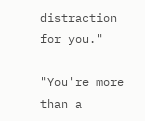distraction for you."

"You're more than a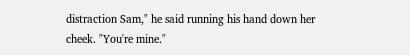distraction Sam," he said running his hand down her cheek. "You're mine."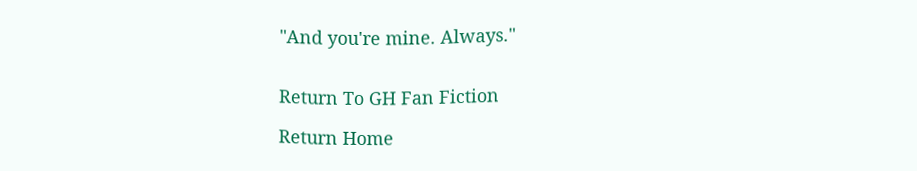"And you're mine. Always."


Return To GH Fan Fiction

Return Home